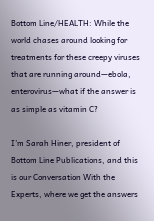Bottom Line/HEALTH: While the world chases around looking for treatments for these creepy viruses that are running around—ebola, enterovirus—what if the answer is as simple as vitamin C?

I’m Sarah Hiner, president of Bottom Line Publications, and this is our Conversation With the Experts, where we get the answers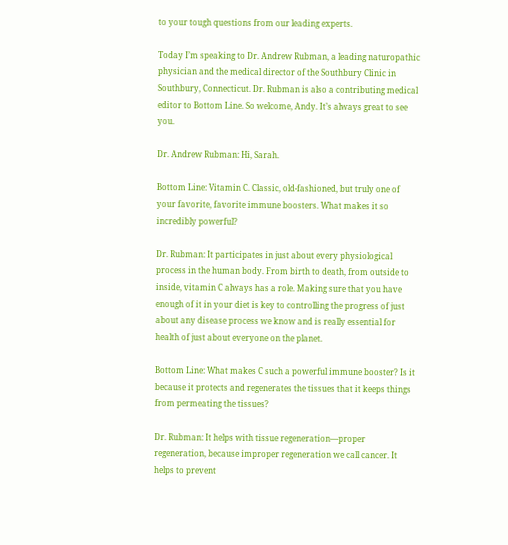to your tough questions from our leading experts.

Today I’m speaking to Dr. Andrew Rubman, a leading naturopathic physician and the medical director of the Southbury Clinic in Southbury, Connecticut. Dr. Rubman is also a contributing medical editor to Bottom Line. So welcome, Andy. It’s always great to see you.

Dr. Andrew Rubman: Hi, Sarah.

Bottom Line: Vitamin C. Classic, old-fashioned, but truly one of your favorite, favorite immune boosters. What makes it so incredibly powerful?

Dr. Rubman: It participates in just about every physiological process in the human body. From birth to death, from outside to inside, vitamin C always has a role. Making sure that you have enough of it in your diet is key to controlling the progress of just about any disease process we know and is really essential for health of just about everyone on the planet.

Bottom Line: What makes C such a powerful immune booster? Is it because it protects and regenerates the tissues that it keeps things from permeating the tissues?

Dr. Rubman: It helps with tissue regeneration—proper regeneration, because improper regeneration we call cancer. It helps to prevent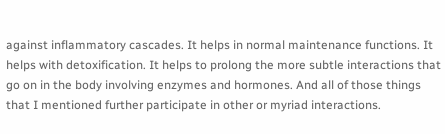against inflammatory cascades. It helps in normal maintenance functions. It helps with detoxification. It helps to prolong the more subtle interactions that go on in the body involving enzymes and hormones. And all of those things that I mentioned further participate in other or myriad interactions.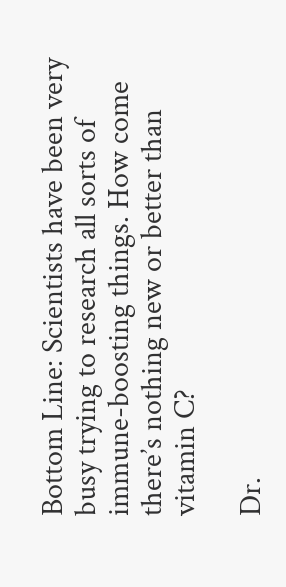Bottom Line: Scientists have been very busy trying to research all sorts of immune-boosting things. How come there’s nothing new or better than vitamin C?

Dr.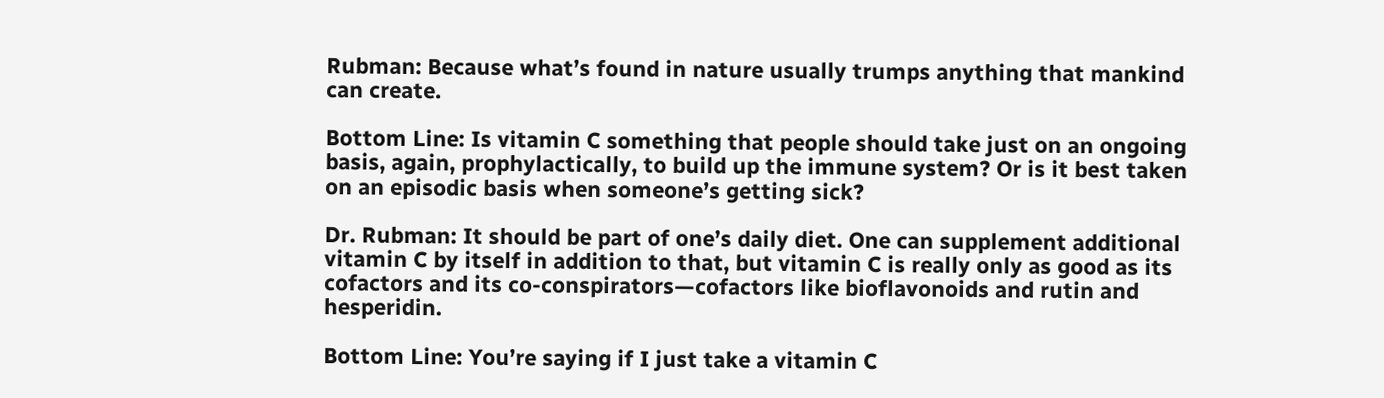Rubman: Because what’s found in nature usually trumps anything that mankind can create.

Bottom Line: Is vitamin C something that people should take just on an ongoing basis, again, prophylactically, to build up the immune system? Or is it best taken on an episodic basis when someone’s getting sick?

Dr. Rubman: It should be part of one’s daily diet. One can supplement additional vitamin C by itself in addition to that, but vitamin C is really only as good as its cofactors and its co-conspirators—cofactors like bioflavonoids and rutin and hesperidin.

Bottom Line: You’re saying if I just take a vitamin C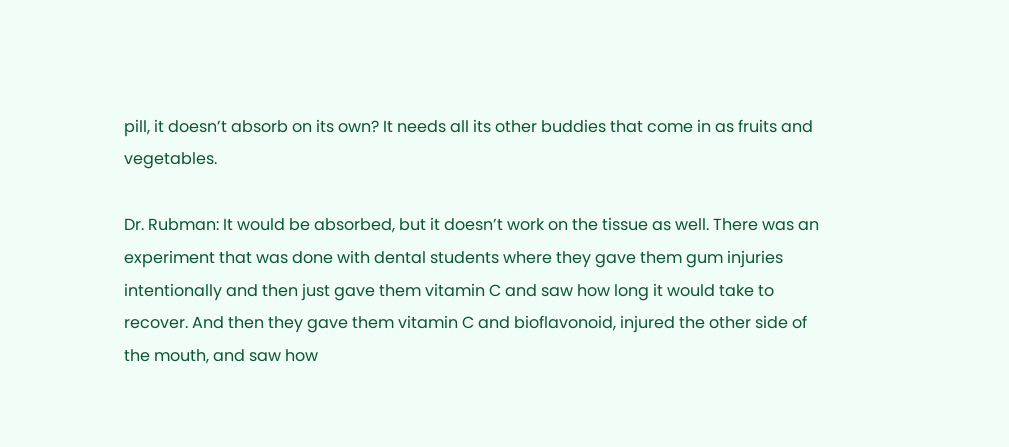pill, it doesn’t absorb on its own? It needs all its other buddies that come in as fruits and vegetables.

Dr. Rubman: It would be absorbed, but it doesn’t work on the tissue as well. There was an experiment that was done with dental students where they gave them gum injuries intentionally and then just gave them vitamin C and saw how long it would take to recover. And then they gave them vitamin C and bioflavonoid, injured the other side of the mouth, and saw how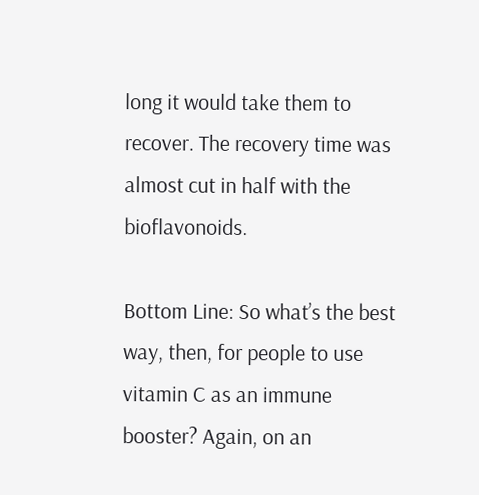long it would take them to recover. The recovery time was almost cut in half with the bioflavonoids.

Bottom Line: So what’s the best way, then, for people to use vitamin C as an immune booster? Again, on an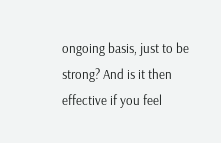ongoing basis, just to be strong? And is it then effective if you feel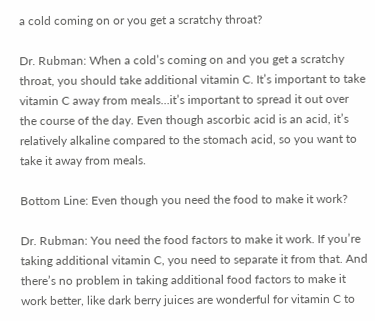a cold coming on or you get a scratchy throat?

Dr. Rubman: When a cold’s coming on and you get a scratchy throat, you should take additional vitamin C. It’s important to take vitamin C away from meals…it’s important to spread it out over the course of the day. Even though ascorbic acid is an acid, it’s relatively alkaline compared to the stomach acid, so you want to take it away from meals.

Bottom Line: Even though you need the food to make it work?

Dr. Rubman: You need the food factors to make it work. If you’re taking additional vitamin C, you need to separate it from that. And there’s no problem in taking additional food factors to make it work better, like dark berry juices are wonderful for vitamin C to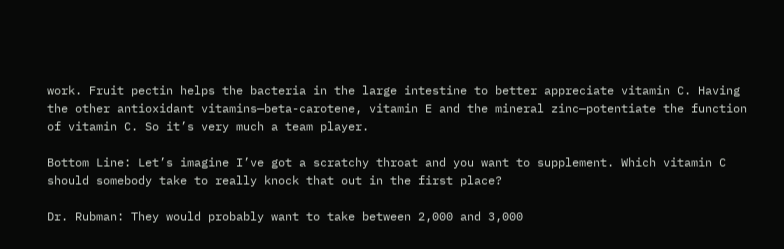work. Fruit pectin helps the bacteria in the large intestine to better appreciate vitamin C. Having the other antioxidant vitamins—beta-carotene, vitamin E and the mineral zinc—potentiate the function of vitamin C. So it’s very much a team player.

Bottom Line: Let’s imagine I’ve got a scratchy throat and you want to supplement. Which vitamin C should somebody take to really knock that out in the first place?

Dr. Rubman: They would probably want to take between 2,000 and 3,000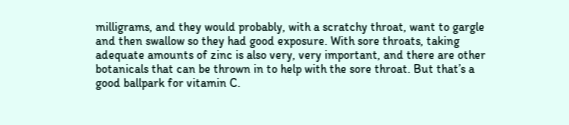milligrams, and they would probably, with a scratchy throat, want to gargle and then swallow so they had good exposure. With sore throats, taking adequate amounts of zinc is also very, very important, and there are other botanicals that can be thrown in to help with the sore throat. But that’s a good ballpark for vitamin C.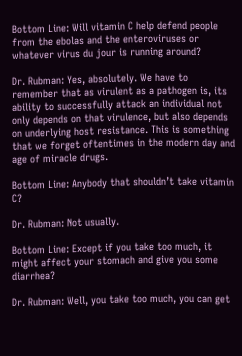Bottom Line: Will vitamin C help defend people from the ebolas and the enteroviruses or whatever virus du jour is running around?

Dr. Rubman: Yes, absolutely. We have to remember that as virulent as a pathogen is, its ability to successfully attack an individual not only depends on that virulence, but also depends on underlying host resistance. This is something that we forget oftentimes in the modern day and age of miracle drugs.

Bottom Line: Anybody that shouldn’t take vitamin C?

Dr. Rubman: Not usually.

Bottom Line: Except if you take too much, it might affect your stomach and give you some diarrhea?

Dr. Rubman: Well, you take too much, you can get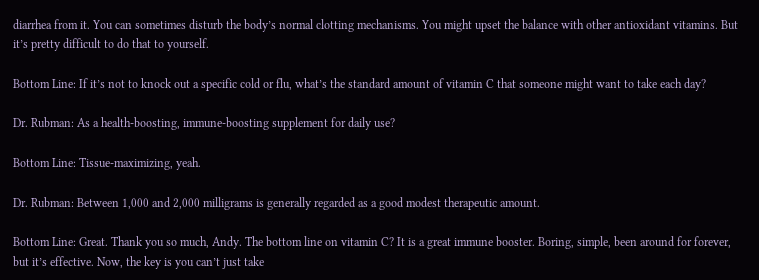diarrhea from it. You can sometimes disturb the body’s normal clotting mechanisms. You might upset the balance with other antioxidant vitamins. But it’s pretty difficult to do that to yourself.

Bottom Line: If it’s not to knock out a specific cold or flu, what’s the standard amount of vitamin C that someone might want to take each day?

Dr. Rubman: As a health-boosting, immune-boosting supplement for daily use?

Bottom Line: Tissue-maximizing, yeah.

Dr. Rubman: Between 1,000 and 2,000 milligrams is generally regarded as a good modest therapeutic amount.

Bottom Line: Great. Thank you so much, Andy. The bottom line on vitamin C? It is a great immune booster. Boring, simple, been around for forever, but it’s effective. Now, the key is you can’t just take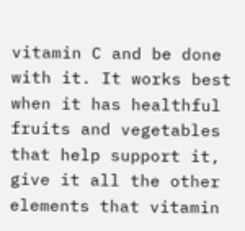vitamin C and be done with it. It works best when it has healthful fruits and vegetables that help support it, give it all the other elements that vitamin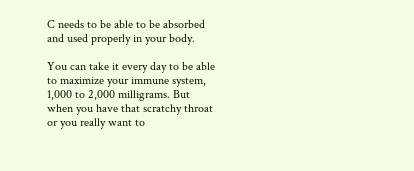C needs to be able to be absorbed and used properly in your body.

You can take it every day to be able to maximize your immune system, 1,000 to 2,000 milligrams. But when you have that scratchy throat or you really want to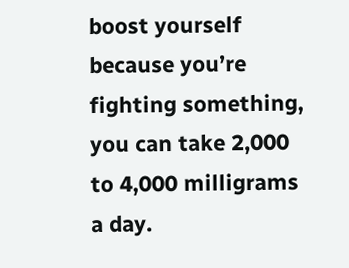boost yourself because you’re fighting something, you can take 2,000 to 4,000 milligrams a day.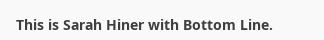This is Sarah Hiner with Bottom Line.